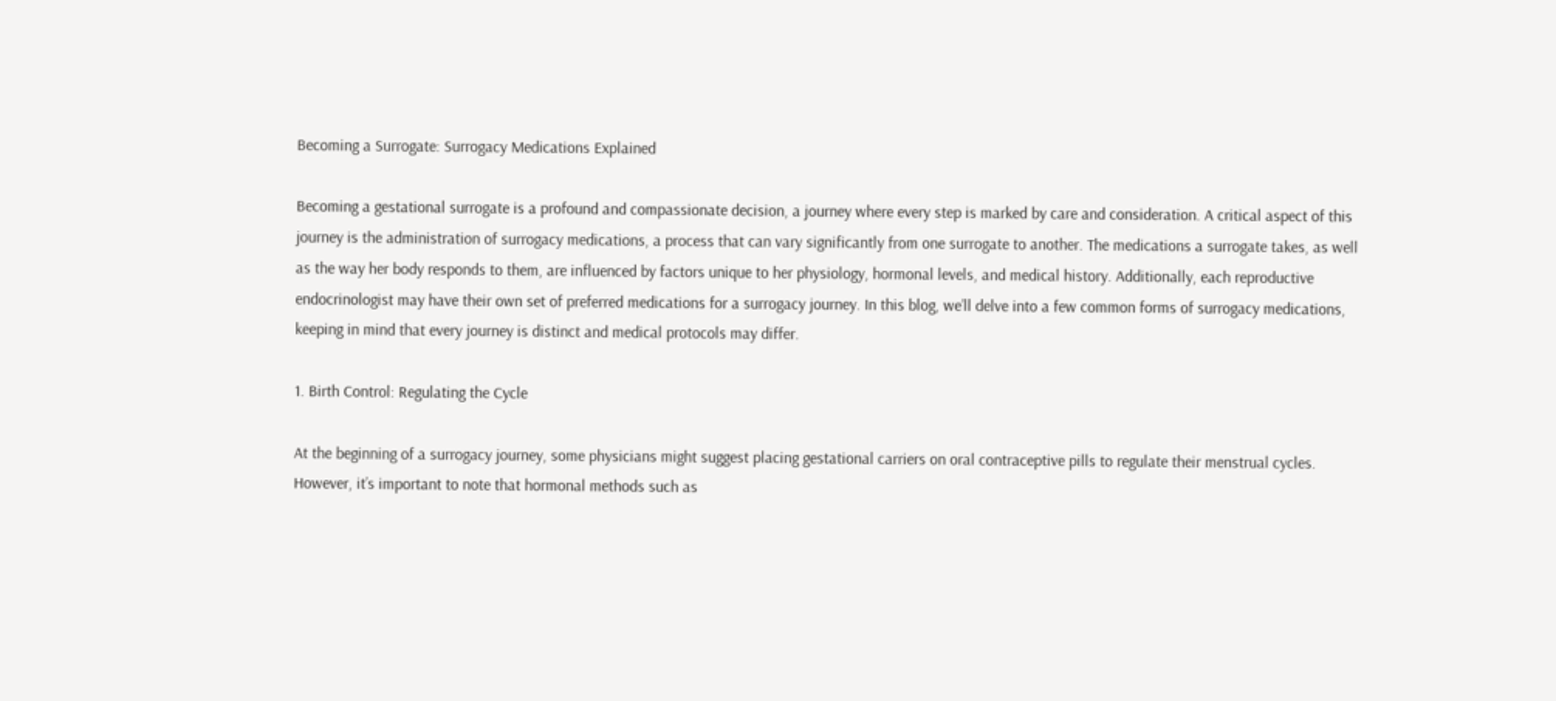Becoming a Surrogate: Surrogacy Medications Explained

Becoming a gestational surrogate is a profound and compassionate decision, a journey where every step is marked by care and consideration. A critical aspect of this journey is the administration of surrogacy medications, a process that can vary significantly from one surrogate to another. The medications a surrogate takes, as well as the way her body responds to them, are influenced by factors unique to her physiology, hormonal levels, and medical history. Additionally, each reproductive endocrinologist may have their own set of preferred medications for a surrogacy journey. In this blog, we’ll delve into a few common forms of surrogacy medications, keeping in mind that every journey is distinct and medical protocols may differ.

1. Birth Control: Regulating the Cycle

At the beginning of a surrogacy journey, some physicians might suggest placing gestational carriers on oral contraceptive pills to regulate their menstrual cycles. However, it’s important to note that hormonal methods such as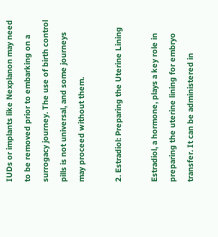IUDs or implants like Nexplanon may need to be removed prior to embarking on a surrogacy journey. The use of birth control pills is not universal, and some journeys may proceed without them.

2. Estradiol: Preparing the Uterine Lining

Estradiol, a hormone, plays a key role in preparing the uterine lining for embryo transfer. It can be administered in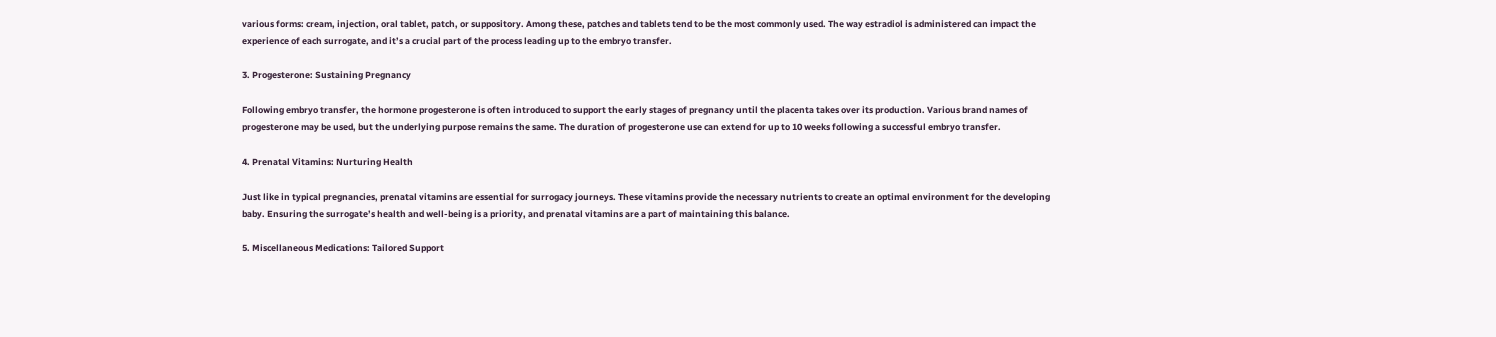various forms: cream, injection, oral tablet, patch, or suppository. Among these, patches and tablets tend to be the most commonly used. The way estradiol is administered can impact the experience of each surrogate, and it’s a crucial part of the process leading up to the embryo transfer.

3. Progesterone: Sustaining Pregnancy

Following embryo transfer, the hormone progesterone is often introduced to support the early stages of pregnancy until the placenta takes over its production. Various brand names of progesterone may be used, but the underlying purpose remains the same. The duration of progesterone use can extend for up to 10 weeks following a successful embryo transfer.

4. Prenatal Vitamins: Nurturing Health

Just like in typical pregnancies, prenatal vitamins are essential for surrogacy journeys. These vitamins provide the necessary nutrients to create an optimal environment for the developing baby. Ensuring the surrogate’s health and well-being is a priority, and prenatal vitamins are a part of maintaining this balance.

5. Miscellaneous Medications: Tailored Support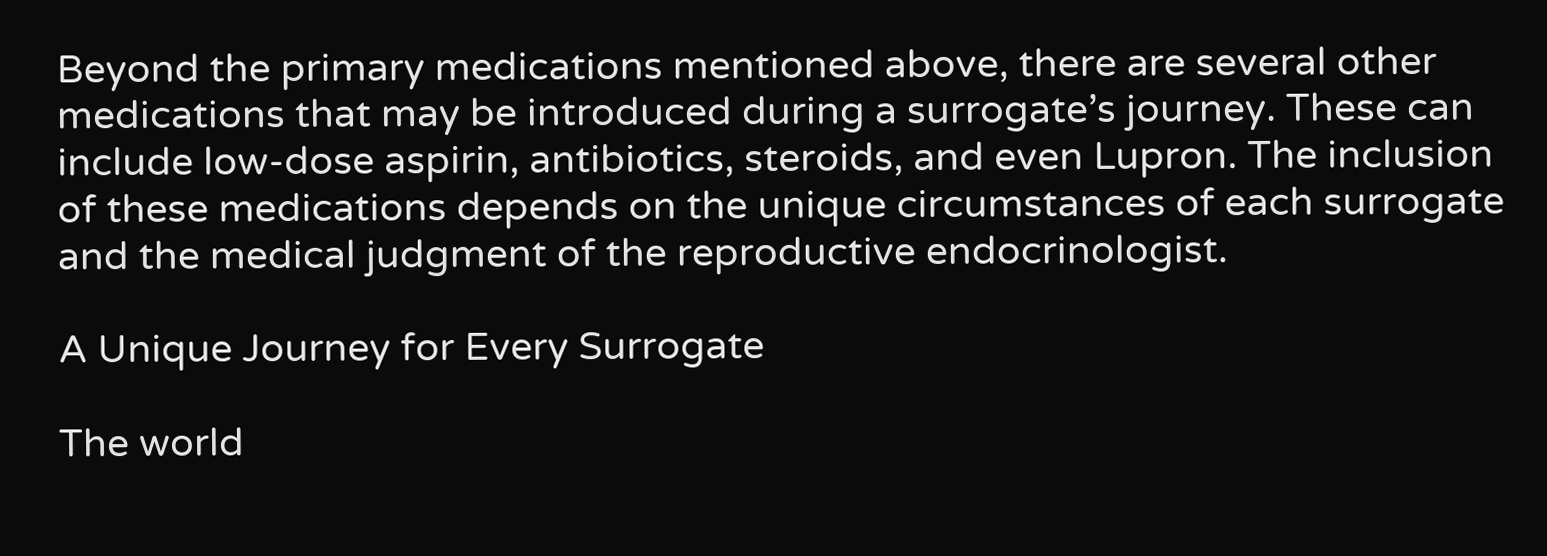Beyond the primary medications mentioned above, there are several other medications that may be introduced during a surrogate’s journey. These can include low-dose aspirin, antibiotics, steroids, and even Lupron. The inclusion of these medications depends on the unique circumstances of each surrogate and the medical judgment of the reproductive endocrinologist.

A Unique Journey for Every Surrogate

The world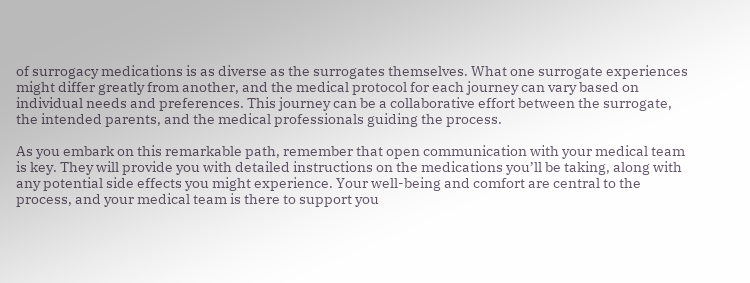of surrogacy medications is as diverse as the surrogates themselves. What one surrogate experiences might differ greatly from another, and the medical protocol for each journey can vary based on individual needs and preferences. This journey can be a collaborative effort between the surrogate, the intended parents, and the medical professionals guiding the process.

As you embark on this remarkable path, remember that open communication with your medical team is key. They will provide you with detailed instructions on the medications you’ll be taking, along with any potential side effects you might experience. Your well-being and comfort are central to the process, and your medical team is there to support you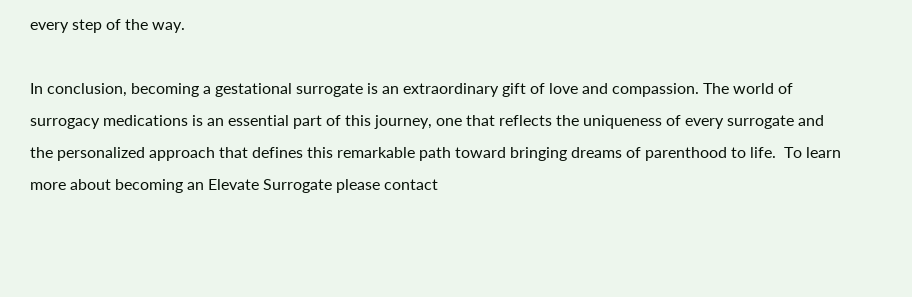every step of the way.

In conclusion, becoming a gestational surrogate is an extraordinary gift of love and compassion. The world of surrogacy medications is an essential part of this journey, one that reflects the uniqueness of every surrogate and the personalized approach that defines this remarkable path toward bringing dreams of parenthood to life.  To learn more about becoming an Elevate Surrogate please contact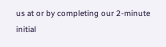us at or by completing our 2-minute initial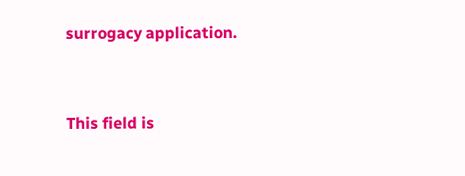surrogacy application.


This field is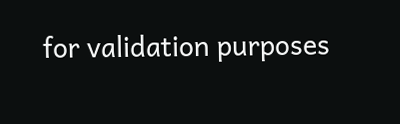for validation purposes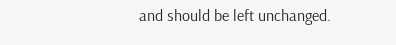and should be left unchanged.